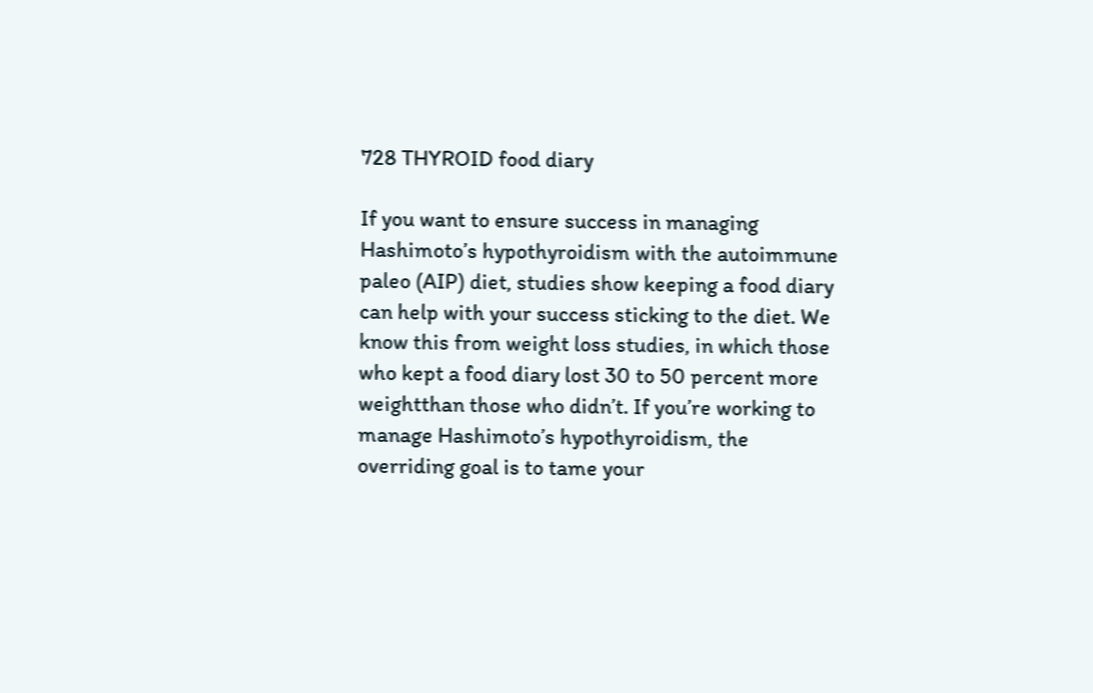728 THYROID food diary

If you want to ensure success in managing Hashimoto’s hypothyroidism with the autoimmune paleo (AIP) diet, studies show keeping a food diary can help with your success sticking to the diet. We know this from weight loss studies, in which those who kept a food diary lost 30 to 50 percent more weightthan those who didn’t. If you’re working to manage Hashimoto’s hypothyroidism, the overriding goal is to tame your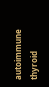autoimmune thyroid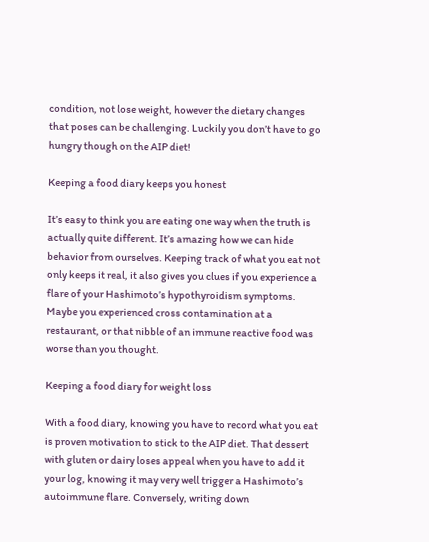condition, not lose weight, however the dietary changes that poses can be challenging. Luckily you don’t have to go hungry though on the AIP diet!

Keeping a food diary keeps you honest

It’s easy to think you are eating one way when the truth is actually quite different. It’s amazing how we can hide behavior from ourselves. Keeping track of what you eat not only keeps it real, it also gives you clues if you experience a flare of your Hashimoto’s hypothyroidism symptoms. Maybe you experienced cross contamination at a restaurant, or that nibble of an immune reactive food was worse than you thought.

Keeping a food diary for weight loss

With a food diary, knowing you have to record what you eat is proven motivation to stick to the AIP diet. That dessert with gluten or dairy loses appeal when you have to add it your log, knowing it may very well trigger a Hashimoto’s autoimmune flare. Conversely, writing down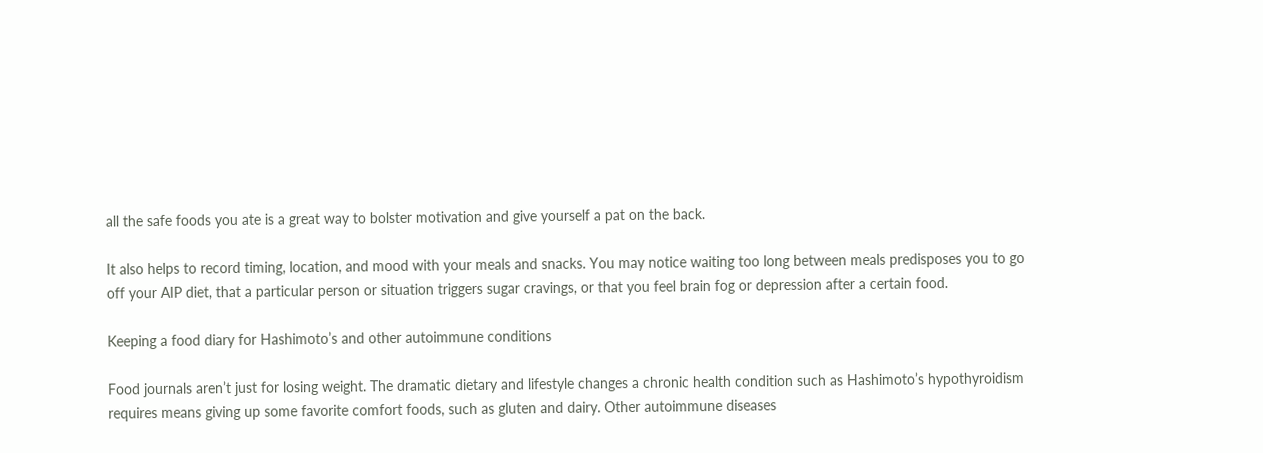all the safe foods you ate is a great way to bolster motivation and give yourself a pat on the back.

It also helps to record timing, location, and mood with your meals and snacks. You may notice waiting too long between meals predisposes you to go off your AIP diet, that a particular person or situation triggers sugar cravings, or that you feel brain fog or depression after a certain food.

Keeping a food diary for Hashimoto’s and other autoimmune conditions

Food journals aren’t just for losing weight. The dramatic dietary and lifestyle changes a chronic health condition such as Hashimoto’s hypothyroidism requires means giving up some favorite comfort foods, such as gluten and dairy. Other autoimmune diseases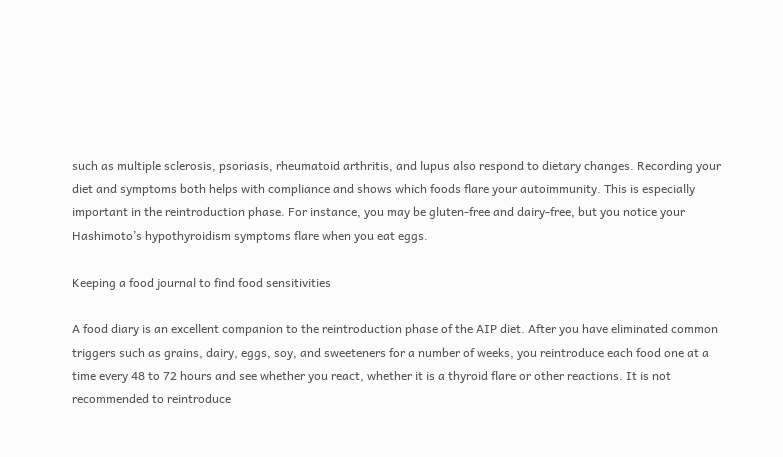such as multiple sclerosis, psoriasis, rheumatoid arthritis, and lupus also respond to dietary changes. Recording your diet and symptoms both helps with compliance and shows which foods flare your autoimmunity. This is especially important in the reintroduction phase. For instance, you may be gluten-free and dairy-free, but you notice your Hashimoto’s hypothyroidism symptoms flare when you eat eggs.

Keeping a food journal to find food sensitivities

A food diary is an excellent companion to the reintroduction phase of the AIP diet. After you have eliminated common triggers such as grains, dairy, eggs, soy, and sweeteners for a number of weeks, you reintroduce each food one at a time every 48 to 72 hours and see whether you react, whether it is a thyroid flare or other reactions. It is not recommended to reintroduce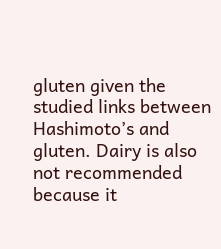gluten given the studied links between Hashimoto’s and gluten. Dairy is also not recommended because it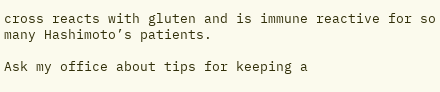cross reacts with gluten and is immune reactive for so many Hashimoto’s patients.

Ask my office about tips for keeping a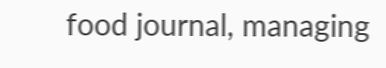food journal, managing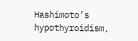Hashimoto’s hypothyroidism,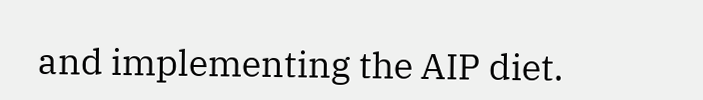and implementing the AIP diet.